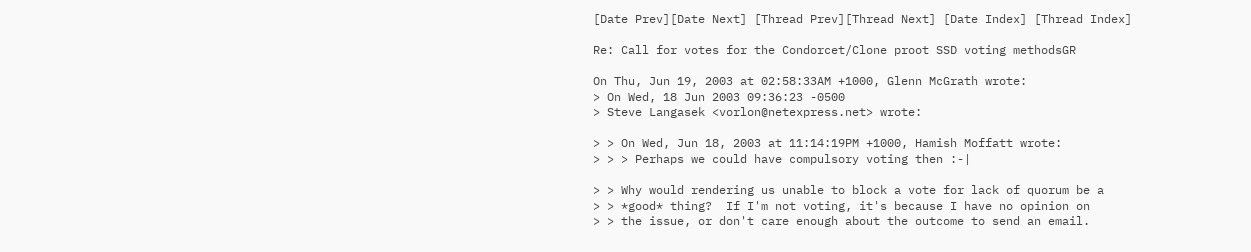[Date Prev][Date Next] [Thread Prev][Thread Next] [Date Index] [Thread Index]

Re: Call for votes for the Condorcet/Clone proot SSD voting methodsGR

On Thu, Jun 19, 2003 at 02:58:33AM +1000, Glenn McGrath wrote:
> On Wed, 18 Jun 2003 09:36:23 -0500
> Steve Langasek <vorlon@netexpress.net> wrote:

> > On Wed, Jun 18, 2003 at 11:14:19PM +1000, Hamish Moffatt wrote:
> > > Perhaps we could have compulsory voting then :-|

> > Why would rendering us unable to block a vote for lack of quorum be a
> > *good* thing?  If I'm not voting, it's because I have no opinion on
> > the issue, or don't care enough about the outcome to send an email.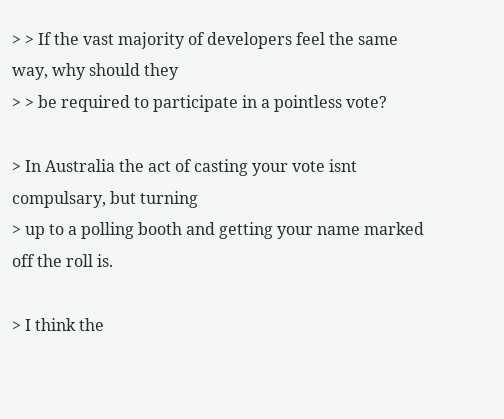> > If the vast majority of developers feel the same way, why should they
> > be required to participate in a pointless vote?

> In Australia the act of casting your vote isnt compulsary, but turning
> up to a polling booth and getting your name marked off the roll is.

> I think the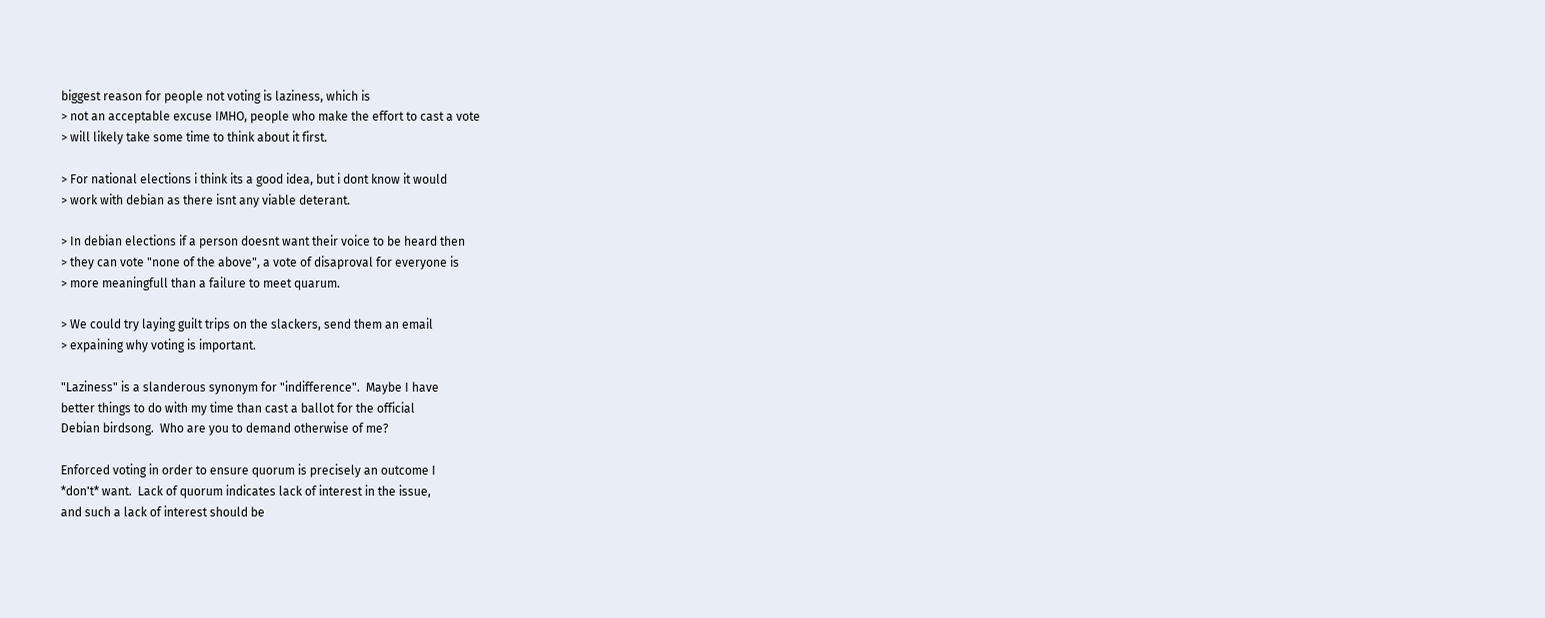biggest reason for people not voting is laziness, which is
> not an acceptable excuse IMHO, people who make the effort to cast a vote
> will likely take some time to think about it first.

> For national elections i think its a good idea, but i dont know it would
> work with debian as there isnt any viable deterant.

> In debian elections if a person doesnt want their voice to be heard then
> they can vote "none of the above", a vote of disaproval for everyone is
> more meaningfull than a failure to meet quarum.

> We could try laying guilt trips on the slackers, send them an email
> expaining why voting is important.

"Laziness" is a slanderous synonym for "indifference".  Maybe I have
better things to do with my time than cast a ballot for the official
Debian birdsong.  Who are you to demand otherwise of me?

Enforced voting in order to ensure quorum is precisely an outcome I
*don't* want.  Lack of quorum indicates lack of interest in the issue,
and such a lack of interest should be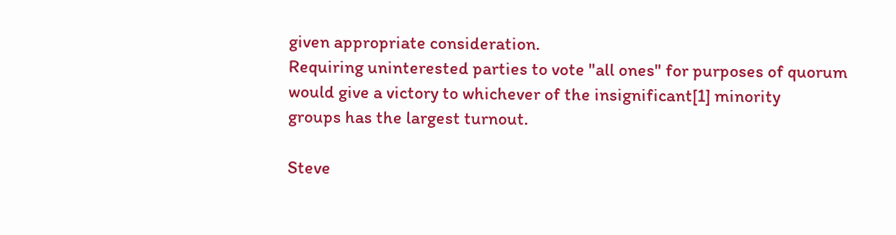given appropriate consideration.
Requiring uninterested parties to vote "all ones" for purposes of quorum
would give a victory to whichever of the insignificant[1] minority
groups has the largest turnout.

Steve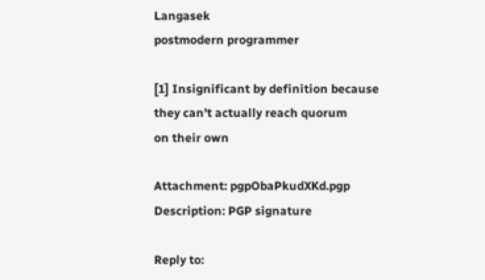Langasek
postmodern programmer

[1] Insignificant by definition because they can't actually reach quorum
on their own

Attachment: pgpObaPkudXKd.pgp
Description: PGP signature

Reply to: